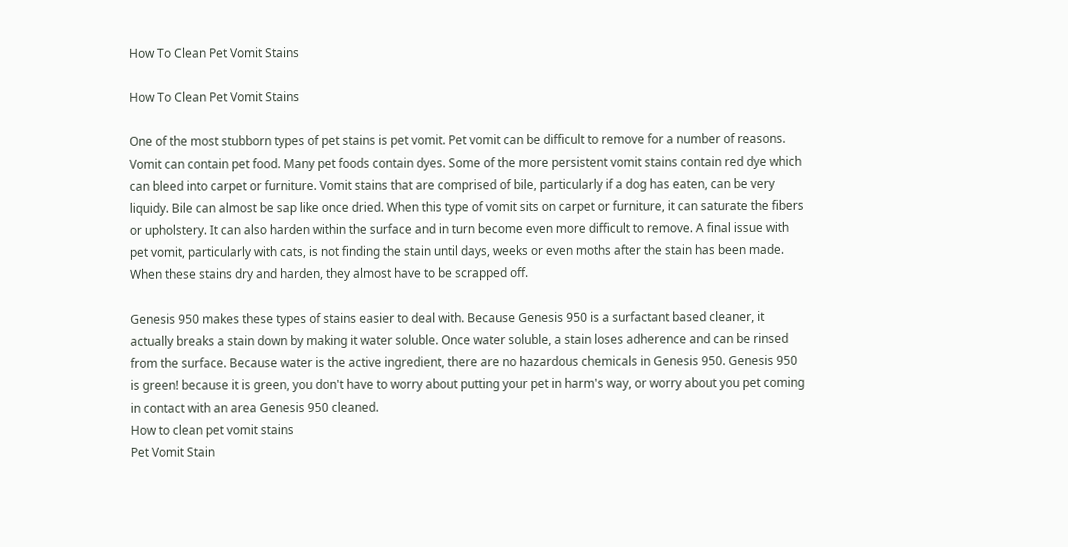How To Clean Pet Vomit Stains

How To Clean Pet Vomit Stains

One of the most stubborn types of pet stains is pet vomit. Pet vomit can be difficult to remove for a number of reasons. Vomit can contain pet food. Many pet foods contain dyes. Some of the more persistent vomit stains contain red dye which can bleed into carpet or furniture. Vomit stains that are comprised of bile, particularly if a dog has eaten, can be very liquidy. Bile can almost be sap like once dried. When this type of vomit sits on carpet or furniture, it can saturate the fibers or upholstery. It can also harden within the surface and in turn become even more difficult to remove. A final issue with pet vomit, particularly with cats, is not finding the stain until days, weeks or even moths after the stain has been made. When these stains dry and harden, they almost have to be scrapped off.

Genesis 950 makes these types of stains easier to deal with. Because Genesis 950 is a surfactant based cleaner, it actually breaks a stain down by making it water soluble. Once water soluble, a stain loses adherence and can be rinsed from the surface. Because water is the active ingredient, there are no hazardous chemicals in Genesis 950. Genesis 950 is green! because it is green, you don't have to worry about putting your pet in harm's way, or worry about you pet coming in contact with an area Genesis 950 cleaned.
How to clean pet vomit stains
Pet Vomit Stain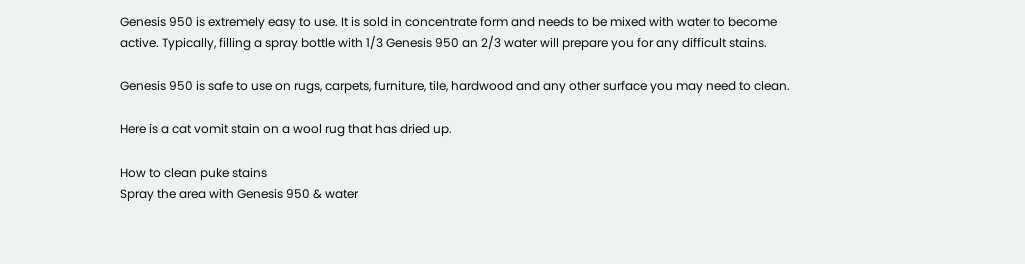Genesis 950 is extremely easy to use. It is sold in concentrate form and needs to be mixed with water to become active. Typically, filling a spray bottle with 1/3 Genesis 950 an 2/3 water will prepare you for any difficult stains.

Genesis 950 is safe to use on rugs, carpets, furniture, tile, hardwood and any other surface you may need to clean.

Here is a cat vomit stain on a wool rug that has dried up.

How to clean puke stains
Spray the area with Genesis 950 & water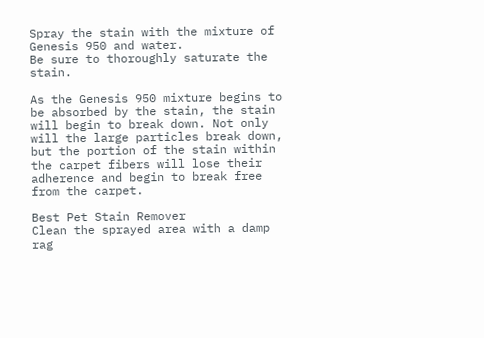Spray the stain with the mixture of Genesis 950 and water.
Be sure to thoroughly saturate the stain.

As the Genesis 950 mixture begins to be absorbed by the stain, the stain will begin to break down. Not only will the large particles break down, but the portion of the stain within the carpet fibers will lose their adherence and begin to break free from the carpet.

Best Pet Stain Remover
Clean the sprayed area with a damp rag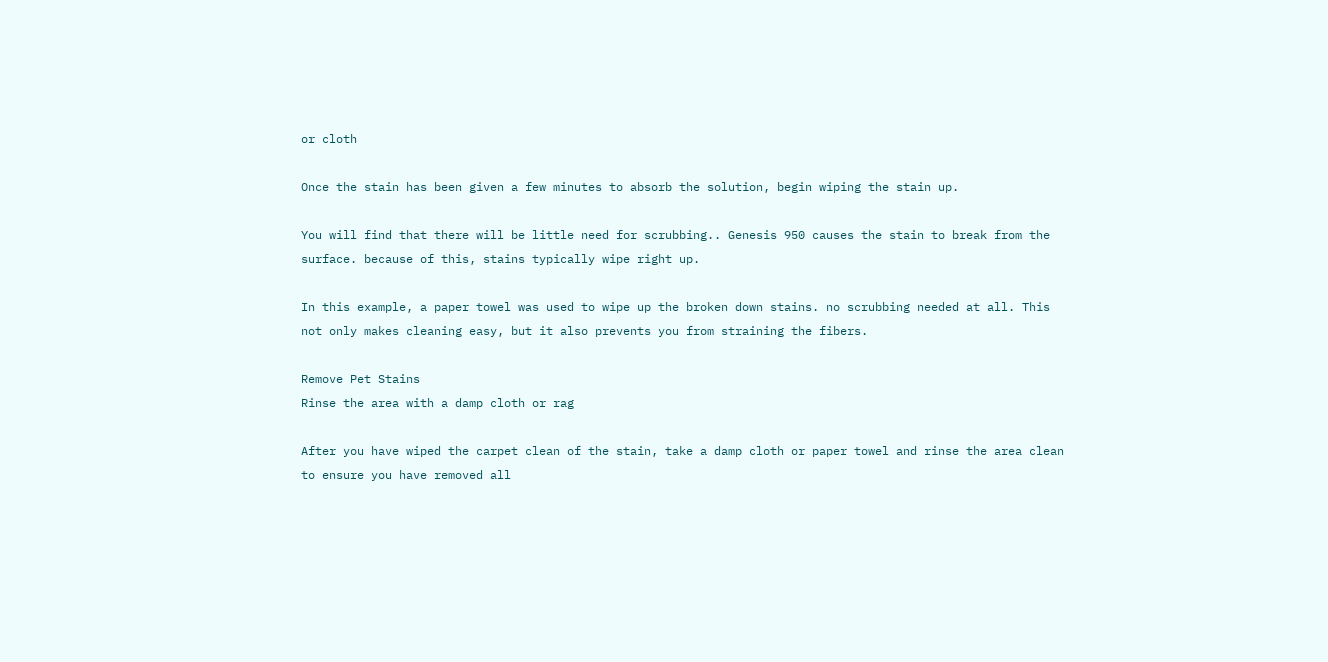or cloth

Once the stain has been given a few minutes to absorb the solution, begin wiping the stain up.

You will find that there will be little need for scrubbing.. Genesis 950 causes the stain to break from the surface. because of this, stains typically wipe right up.

In this example, a paper towel was used to wipe up the broken down stains. no scrubbing needed at all. This not only makes cleaning easy, but it also prevents you from straining the fibers.

Remove Pet Stains
Rinse the area with a damp cloth or rag

After you have wiped the carpet clean of the stain, take a damp cloth or paper towel and rinse the area clean to ensure you have removed all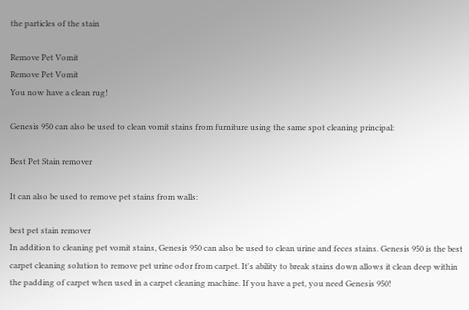the particles of the stain

Remove Pet Vomit
Remove Pet Vomit
You now have a clean rug!

Genesis 950 can also be used to clean vomit stains from furniture using the same spot cleaning principal:

Best Pet Stain remover

It can also be used to remove pet stains from walls:

best pet stain remover
In addition to cleaning pet vomit stains, Genesis 950 can also be used to clean urine and feces stains. Genesis 950 is the best carpet cleaning solution to remove pet urine odor from carpet. It's ability to break stains down allows it clean deep within the padding of carpet when used in a carpet cleaning machine. If you have a pet, you need Genesis 950!